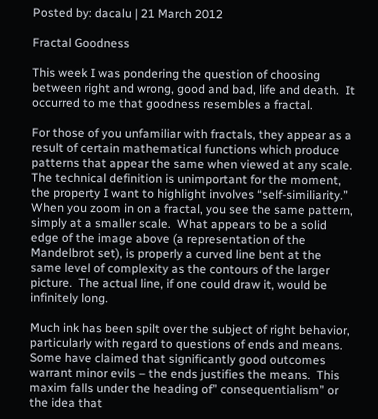Posted by: dacalu | 21 March 2012

Fractal Goodness

This week I was pondering the question of choosing between right and wrong, good and bad, life and death.  It occurred to me that goodness resembles a fractal.

For those of you unfamiliar with fractals, they appear as a result of certain mathematical functions which produce patterns that appear the same when viewed at any scale.  The technical definition is unimportant for the moment, the property I want to highlight involves “self-similiarity.”  When you zoom in on a fractal, you see the same pattern, simply at a smaller scale.  What appears to be a solid edge of the image above (a representation of the Mandelbrot set), is properly a curved line bent at the same level of complexity as the contours of the larger picture.  The actual line, if one could draw it, would be infinitely long.

Much ink has been spilt over the subject of right behavior, particularly with regard to questions of ends and means.  Some have claimed that significantly good outcomes warrant minor evils – the ends justifies the means.  This maxim falls under the heading of” consequentialism” or the idea that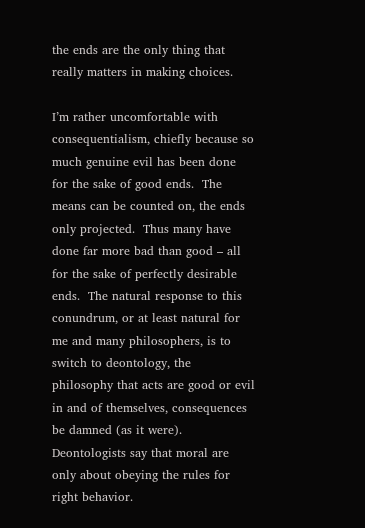the ends are the only thing that really matters in making choices.

I’m rather uncomfortable with consequentialism, chiefly because so much genuine evil has been done for the sake of good ends.  The means can be counted on, the ends only projected.  Thus many have done far more bad than good – all for the sake of perfectly desirable ends.  The natural response to this conundrum, or at least natural for me and many philosophers, is to switch to deontology, the philosophy that acts are good or evil in and of themselves, consequences be damned (as it were). Deontologists say that moral are only about obeying the rules for right behavior.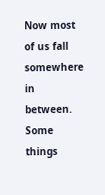Now most of us fall somewhere in between.  Some things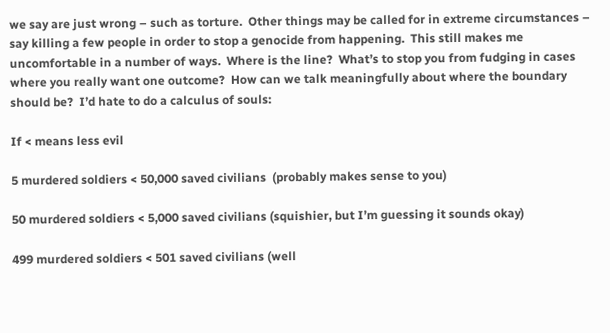we say are just wrong – such as torture.  Other things may be called for in extreme circumstances – say killing a few people in order to stop a genocide from happening.  This still makes me uncomfortable in a number of ways.  Where is the line?  What’s to stop you from fudging in cases where you really want one outcome?  How can we talk meaningfully about where the boundary should be?  I’d hate to do a calculus of souls:

If < means less evil

5 murdered soldiers < 50,000 saved civilians  (probably makes sense to you)

50 murdered soldiers < 5,000 saved civilians (squishier, but I’m guessing it sounds okay)

499 murdered soldiers < 501 saved civilians (well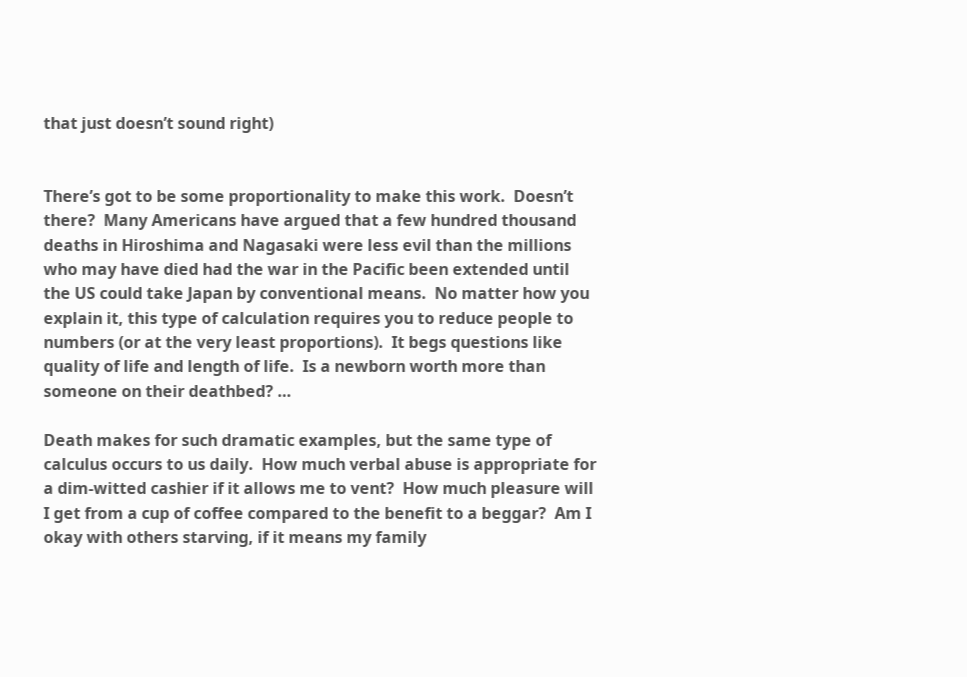that just doesn’t sound right)


There’s got to be some proportionality to make this work.  Doesn’t there?  Many Americans have argued that a few hundred thousand deaths in Hiroshima and Nagasaki were less evil than the millions who may have died had the war in the Pacific been extended until the US could take Japan by conventional means.  No matter how you explain it, this type of calculation requires you to reduce people to numbers (or at the very least proportions).  It begs questions like quality of life and length of life.  Is a newborn worth more than someone on their deathbed? …

Death makes for such dramatic examples, but the same type of calculus occurs to us daily.  How much verbal abuse is appropriate for a dim-witted cashier if it allows me to vent?  How much pleasure will I get from a cup of coffee compared to the benefit to a beggar?  Am I okay with others starving, if it means my family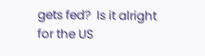gets fed?  Is it alright for the US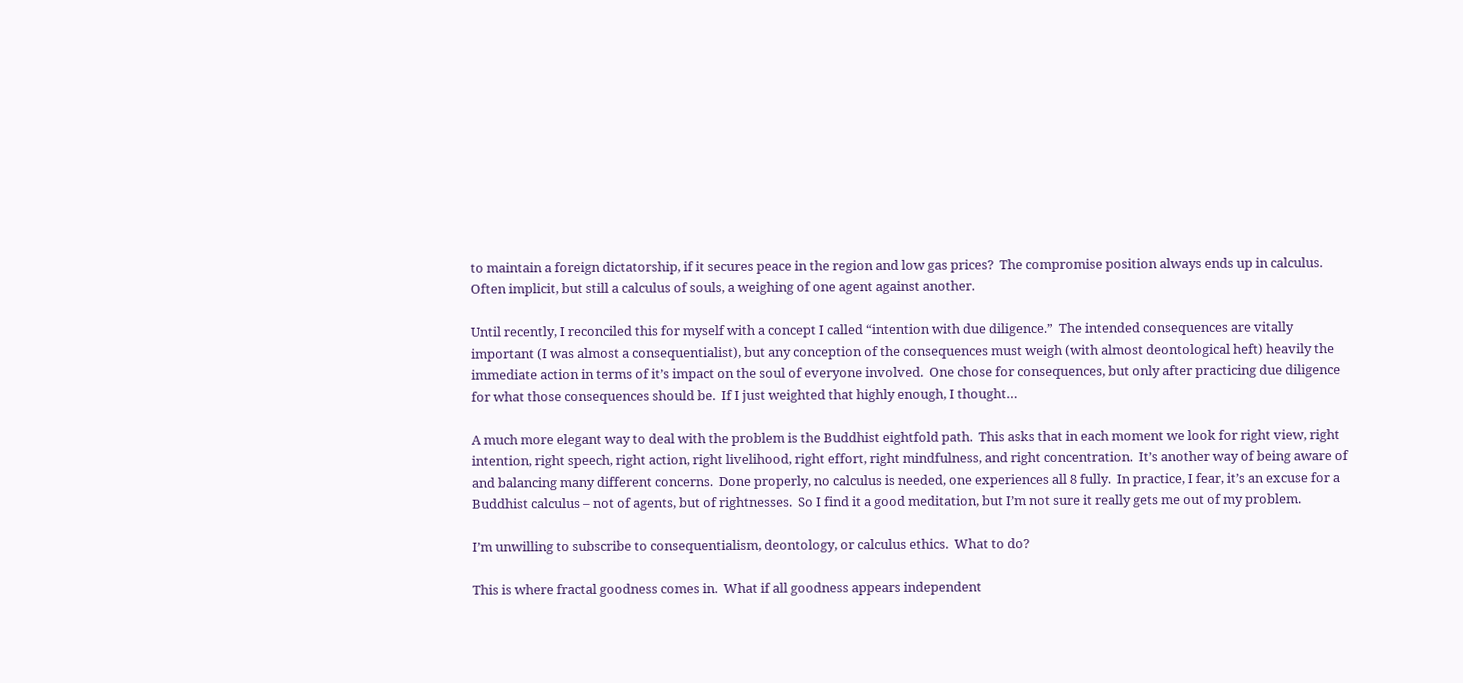to maintain a foreign dictatorship, if it secures peace in the region and low gas prices?  The compromise position always ends up in calculus.  Often implicit, but still a calculus of souls, a weighing of one agent against another.

Until recently, I reconciled this for myself with a concept I called “intention with due diligence.”  The intended consequences are vitally important (I was almost a consequentialist), but any conception of the consequences must weigh (with almost deontological heft) heavily the immediate action in terms of it’s impact on the soul of everyone involved.  One chose for consequences, but only after practicing due diligence for what those consequences should be.  If I just weighted that highly enough, I thought…

A much more elegant way to deal with the problem is the Buddhist eightfold path.  This asks that in each moment we look for right view, right intention, right speech, right action, right livelihood, right effort, right mindfulness, and right concentration.  It’s another way of being aware of and balancing many different concerns.  Done properly, no calculus is needed, one experiences all 8 fully.  In practice, I fear, it’s an excuse for a Buddhist calculus – not of agents, but of rightnesses.  So I find it a good meditation, but I’m not sure it really gets me out of my problem.

I’m unwilling to subscribe to consequentialism, deontology, or calculus ethics.  What to do?

This is where fractal goodness comes in.  What if all goodness appears independent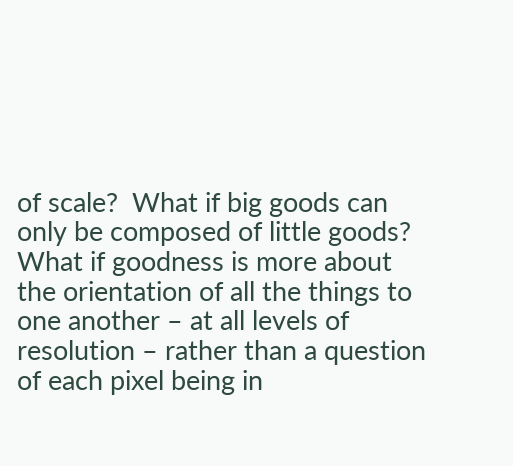of scale?  What if big goods can only be composed of little goods?  What if goodness is more about the orientation of all the things to one another – at all levels of resolution – rather than a question of each pixel being in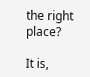the right place?

It is,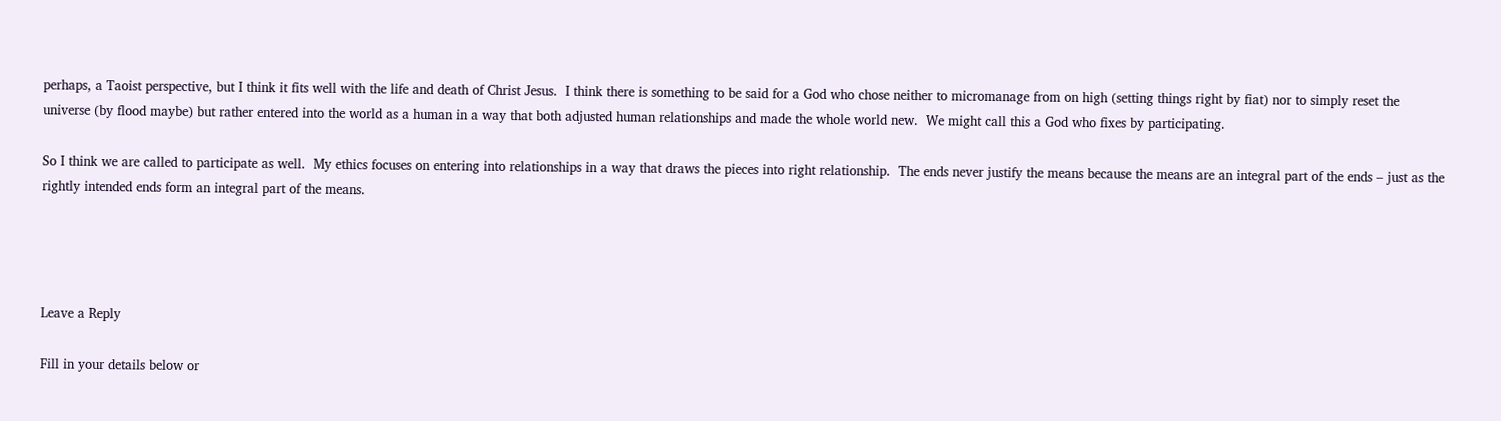perhaps, a Taoist perspective, but I think it fits well with the life and death of Christ Jesus.  I think there is something to be said for a God who chose neither to micromanage from on high (setting things right by fiat) nor to simply reset the universe (by flood maybe) but rather entered into the world as a human in a way that both adjusted human relationships and made the whole world new.  We might call this a God who fixes by participating.

So I think we are called to participate as well.  My ethics focuses on entering into relationships in a way that draws the pieces into right relationship.  The ends never justify the means because the means are an integral part of the ends – just as the rightly intended ends form an integral part of the means.




Leave a Reply

Fill in your details below or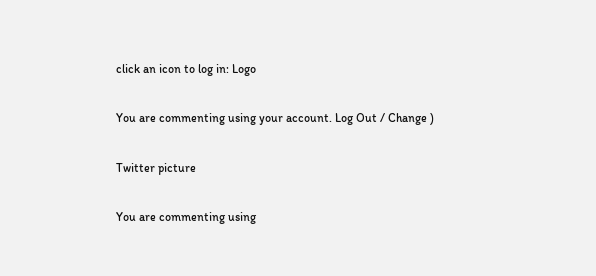click an icon to log in: Logo

You are commenting using your account. Log Out / Change )

Twitter picture

You are commenting using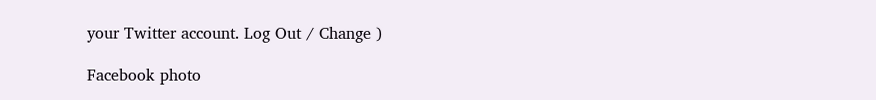your Twitter account. Log Out / Change )

Facebook photo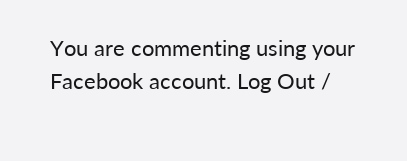You are commenting using your Facebook account. Log Out /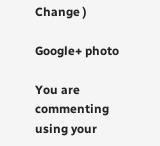Change )

Google+ photo

You are commenting using your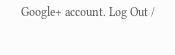Google+ account. Log Out /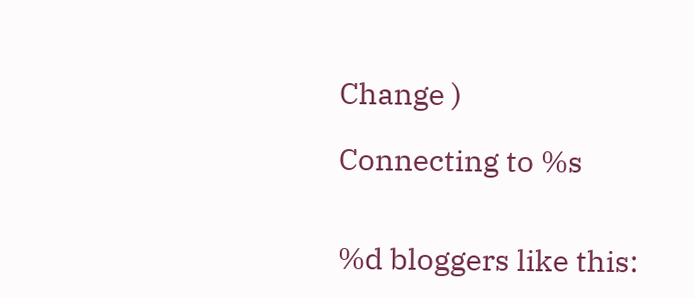Change )

Connecting to %s


%d bloggers like this: